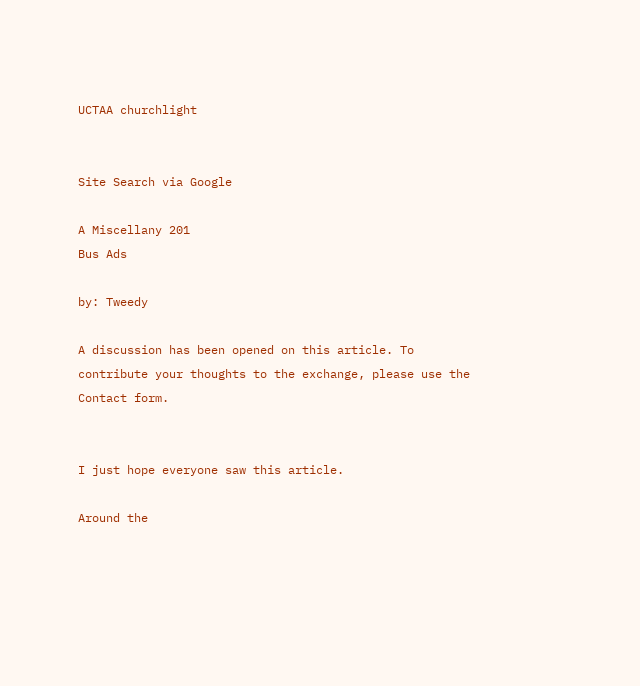UCTAA churchlight


Site Search via Google

A Miscellany 201
Bus Ads

by: Tweedy

A discussion has been opened on this article. To contribute your thoughts to the exchange, please use the Contact form.


I just hope everyone saw this article.

Around the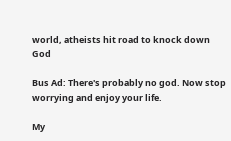world, atheists hit road to knock down God

Bus Ad: There's probably no god. Now stop worrying and enjoy your life.

My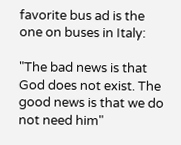favorite bus ad is the one on buses in Italy:

"The bad news is that God does not exist. The good news is that we do not need him"